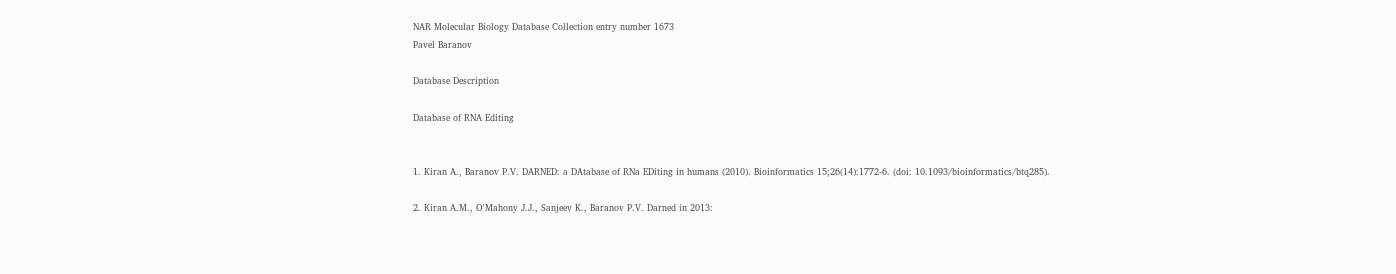NAR Molecular Biology Database Collection entry number 1673
Pavel Baranov

Database Description

Database of RNA Editing


1. Kiran A., Baranov P.V. DARNED: a DAtabase of RNa EDiting in humans (2010). Bioinformatics 15;26(14):1772-6. (doi: 10.1093/bioinformatics/btq285).

2. Kiran A.M., O'Mahony J.J., Sanjeev K., Baranov P.V. Darned in 2013: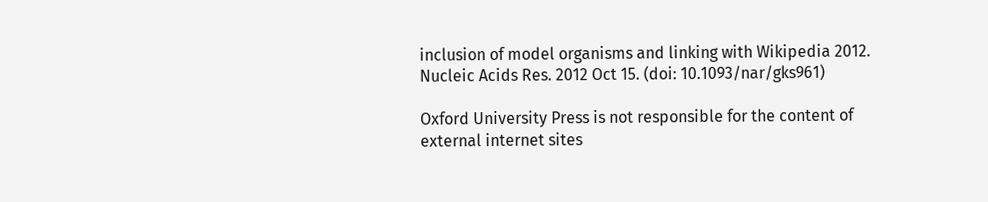inclusion of model organisms and linking with Wikipedia 2012. Nucleic Acids Res. 2012 Oct 15. (doi: 10.1093/nar/gks961)

Oxford University Press is not responsible for the content of external internet sites